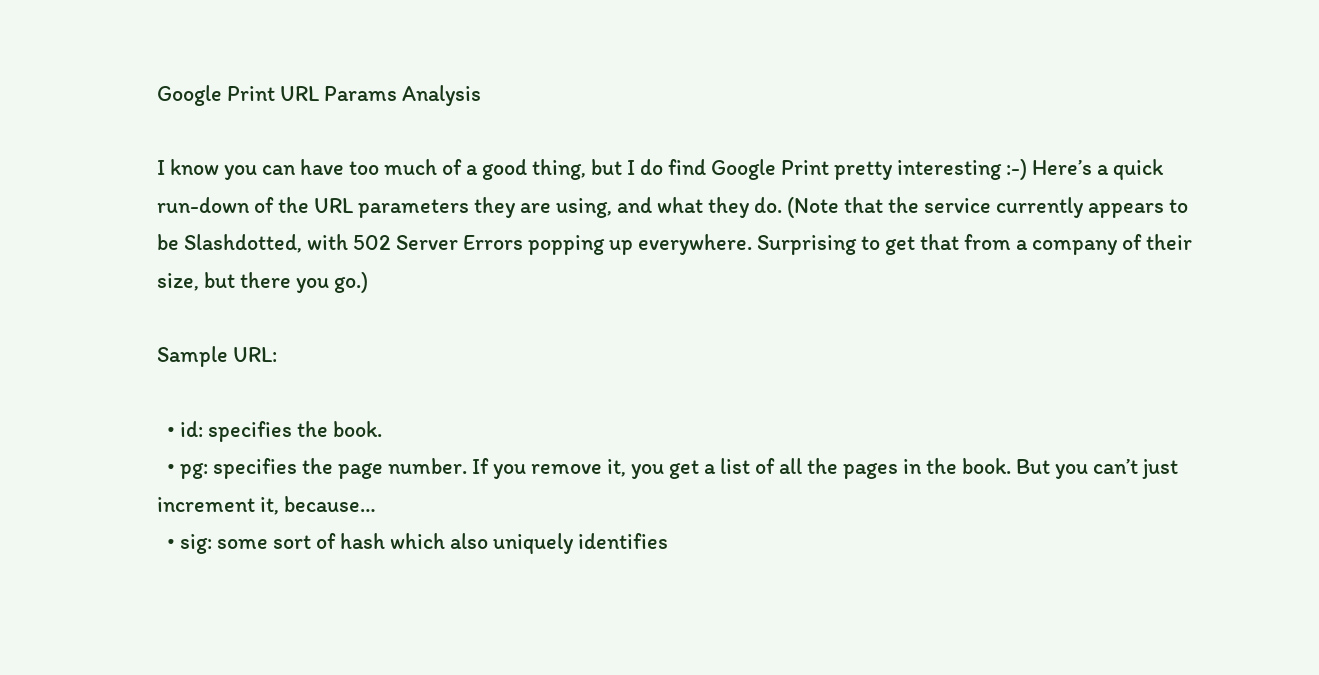Google Print URL Params Analysis

I know you can have too much of a good thing, but I do find Google Print pretty interesting :-) Here’s a quick run-down of the URL parameters they are using, and what they do. (Note that the service currently appears to be Slashdotted, with 502 Server Errors popping up everywhere. Surprising to get that from a company of their size, but there you go.)

Sample URL:

  • id: specifies the book.
  • pg: specifies the page number. If you remove it, you get a list of all the pages in the book. But you can’t just increment it, because…
  • sig: some sort of hash which also uniquely identifies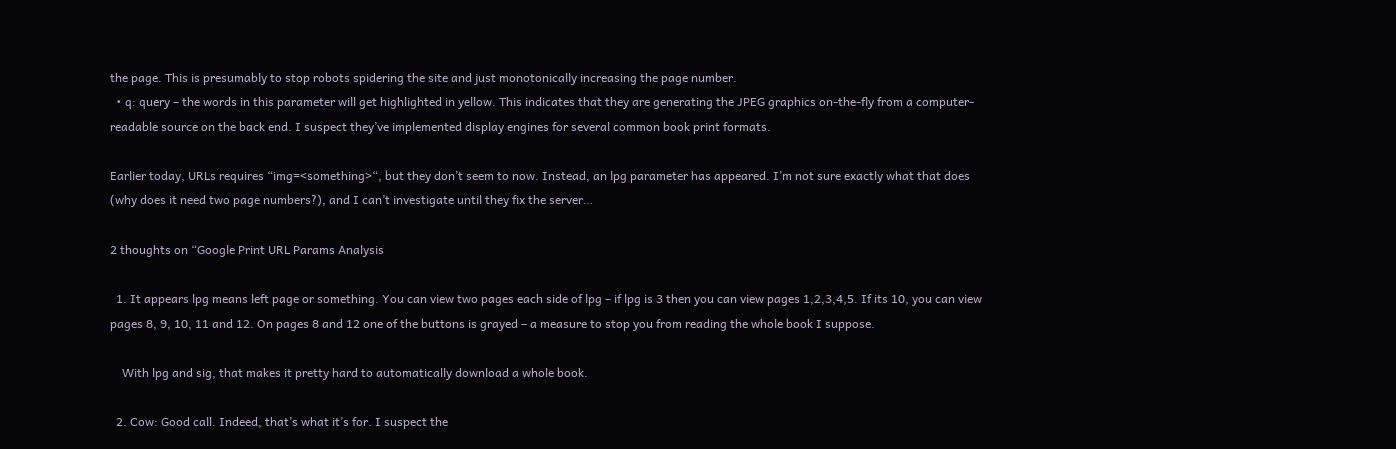the page. This is presumably to stop robots spidering the site and just monotonically increasing the page number.
  • q: query – the words in this parameter will get highlighted in yellow. This indicates that they are generating the JPEG graphics on-the-fly from a computer-readable source on the back end. I suspect they’ve implemented display engines for several common book print formats.

Earlier today, URLs requires “img=<something>“, but they don’t seem to now. Instead, an lpg parameter has appeared. I’m not sure exactly what that does (why does it need two page numbers?), and I can’t investigate until they fix the server…

2 thoughts on “Google Print URL Params Analysis

  1. It appears lpg means left page or something. You can view two pages each side of lpg – if lpg is 3 then you can view pages 1,2,3,4,5. If its 10, you can view pages 8, 9, 10, 11 and 12. On pages 8 and 12 one of the buttons is grayed – a measure to stop you from reading the whole book I suppose.

    With lpg and sig, that makes it pretty hard to automatically download a whole book.

  2. Cow: Good call. Indeed, that’s what it’s for. I suspect the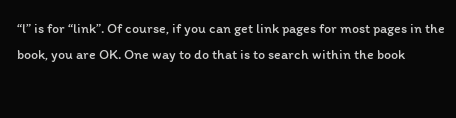“l” is for “link”. Of course, if you can get link pages for most pages in the book, you are OK. One way to do that is to search within the book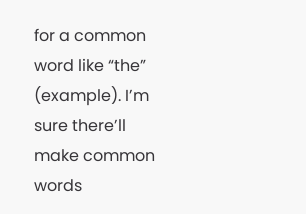for a common word like “the” (example). I’m sure there’ll make common words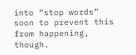into “stop words” soon to prevent this from happening, though.